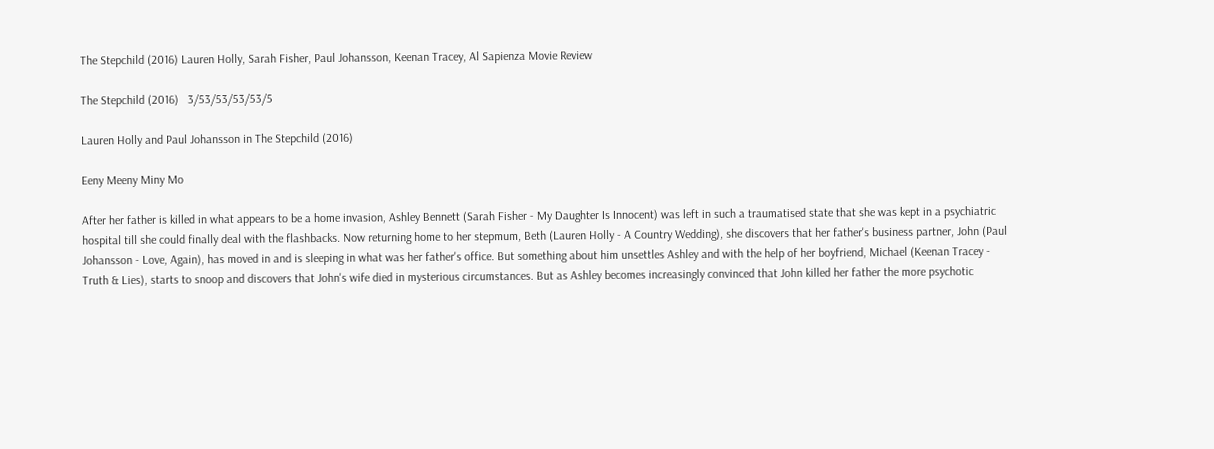The Stepchild (2016) Lauren Holly, Sarah Fisher, Paul Johansson, Keenan Tracey, Al Sapienza Movie Review

The Stepchild (2016)   3/53/53/53/53/5

Lauren Holly and Paul Johansson in The Stepchild (2016)

Eeny Meeny Miny Mo

After her father is killed in what appears to be a home invasion, Ashley Bennett (Sarah Fisher - My Daughter Is Innocent) was left in such a traumatised state that she was kept in a psychiatric hospital till she could finally deal with the flashbacks. Now returning home to her stepmum, Beth (Lauren Holly - A Country Wedding), she discovers that her father's business partner, John (Paul Johansson - Love, Again), has moved in and is sleeping in what was her father's office. But something about him unsettles Ashley and with the help of her boyfriend, Michael (Keenan Tracey - Truth & Lies), starts to snoop and discovers that John's wife died in mysterious circumstances. But as Ashley becomes increasingly convinced that John killed her father the more psychotic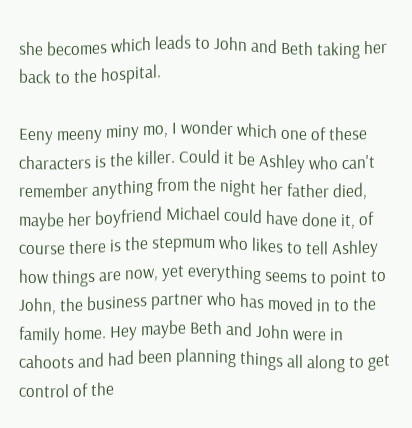she becomes which leads to John and Beth taking her back to the hospital.

Eeny meeny miny mo, I wonder which one of these characters is the killer. Could it be Ashley who can't remember anything from the night her father died, maybe her boyfriend Michael could have done it, of course there is the stepmum who likes to tell Ashley how things are now, yet everything seems to point to John, the business partner who has moved in to the family home. Hey maybe Beth and John were in cahoots and had been planning things all along to get control of the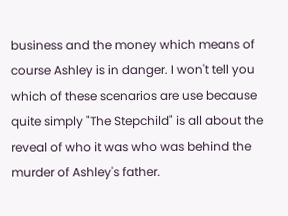business and the money which means of course Ashley is in danger. I won't tell you which of these scenarios are use because quite simply "The Stepchild" is all about the reveal of who it was who was behind the murder of Ashley's father.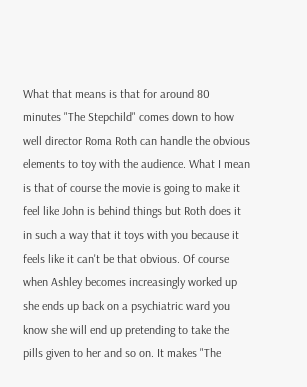What that means is that for around 80 minutes "The Stepchild" comes down to how well director Roma Roth can handle the obvious elements to toy with the audience. What I mean is that of course the movie is going to make it feel like John is behind things but Roth does it in such a way that it toys with you because it feels like it can't be that obvious. Of course when Ashley becomes increasingly worked up she ends up back on a psychiatric ward you know she will end up pretending to take the pills given to her and so on. It makes "The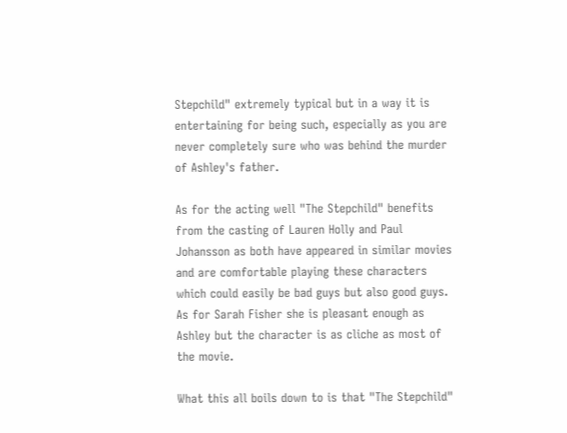Stepchild" extremely typical but in a way it is entertaining for being such, especially as you are never completely sure who was behind the murder of Ashley's father.

As for the acting well "The Stepchild" benefits from the casting of Lauren Holly and Paul Johansson as both have appeared in similar movies and are comfortable playing these characters which could easily be bad guys but also good guys. As for Sarah Fisher she is pleasant enough as Ashley but the character is as cliche as most of the movie.

What this all boils down to is that "The Stepchild"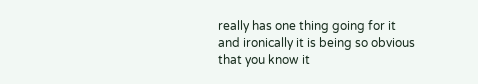really has one thing going for it and ironically it is being so obvious that you know it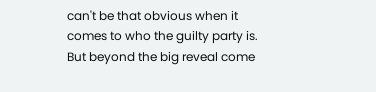can't be that obvious when it comes to who the guilty party is. But beyond the big reveal come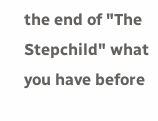the end of "The Stepchild" what you have before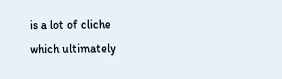is a lot of cliche which ultimately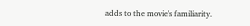adds to the movie's familiarity.